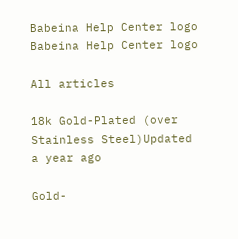Babeina Help Center logo
Babeina Help Center logo

All articles

18k Gold-Plated (over Stainless Steel)Updated a year ago

Gold-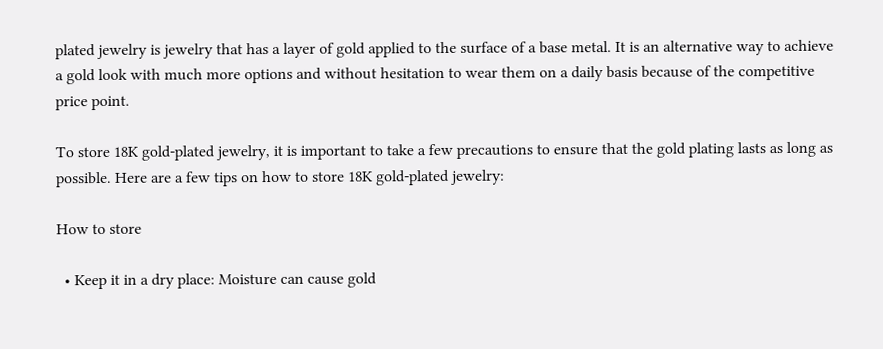plated jewelry is jewelry that has a layer of gold applied to the surface of a base metal. It is an alternative way to achieve a gold look with much more options and without hesitation to wear them on a daily basis because of the competitive price point.

To store 18K gold-plated jewelry, it is important to take a few precautions to ensure that the gold plating lasts as long as possible. Here are a few tips on how to store 18K gold-plated jewelry:

How to store

  • Keep it in a dry place: Moisture can cause gold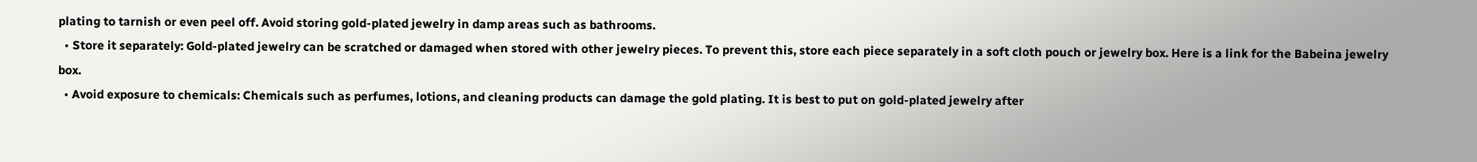plating to tarnish or even peel off. Avoid storing gold-plated jewelry in damp areas such as bathrooms.
  • Store it separately: Gold-plated jewelry can be scratched or damaged when stored with other jewelry pieces. To prevent this, store each piece separately in a soft cloth pouch or jewelry box. Here is a link for the Babeina jewelry box.
  • Avoid exposure to chemicals: Chemicals such as perfumes, lotions, and cleaning products can damage the gold plating. It is best to put on gold-plated jewelry after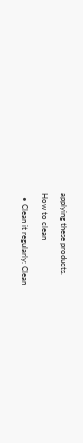applying these products.

How to clean

  • Clean it regularly: Clean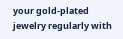your gold-plated jewelry regularly with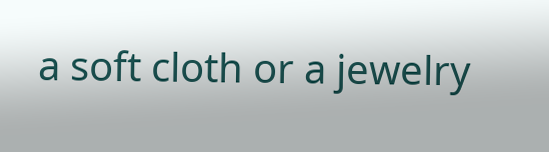a soft cloth or a jewelry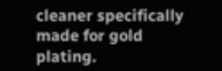cleaner specifically made for gold plating.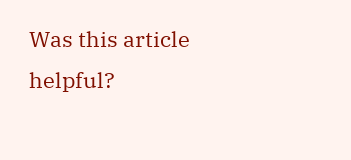Was this article helpful?